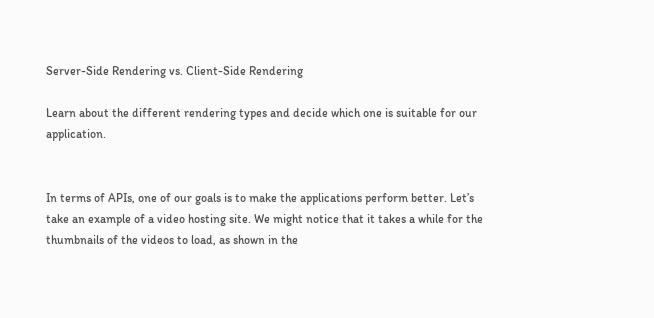Server-Side Rendering vs. Client-Side Rendering

Learn about the different rendering types and decide which one is suitable for our application.


In terms of APIs, one of our goals is to make the applications perform better. Let’s take an example of a video hosting site. We might notice that it takes a while for the thumbnails of the videos to load, as shown in the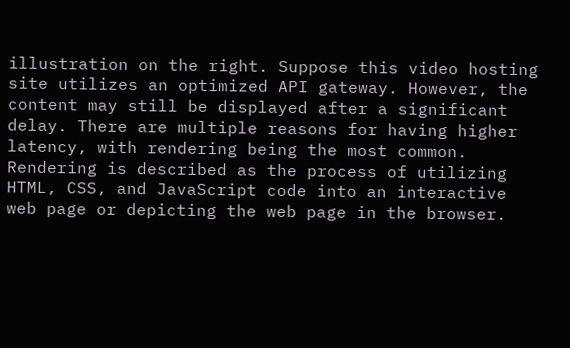illustration on the right. Suppose this video hosting site utilizes an optimized API gateway. However, the content may still be displayed after a significant delay. There are multiple reasons for having higher latency, with rendering being the most common. Rendering is described as the process of utilizing HTML, CSS, and JavaScript code into an interactive web page or depicting the web page in the browser.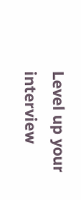Level up your interview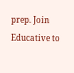prep. Join Educative to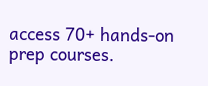access 70+ hands-on prep courses.